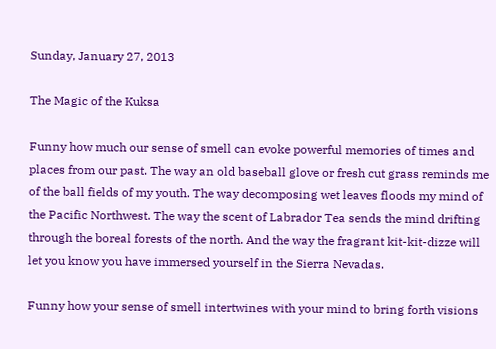Sunday, January 27, 2013

The Magic of the Kuksa

Funny how much our sense of smell can evoke powerful memories of times and places from our past. The way an old baseball glove or fresh cut grass reminds me of the ball fields of my youth. The way decomposing wet leaves floods my mind of the Pacific Northwest. The way the scent of Labrador Tea sends the mind drifting through the boreal forests of the north. And the way the fragrant kit-kit-dizze will let you know you have immersed yourself in the Sierra Nevadas.

Funny how your sense of smell intertwines with your mind to bring forth visions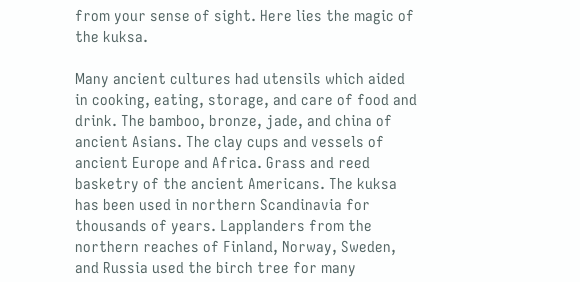from your sense of sight. Here lies the magic of the kuksa.

Many ancient cultures had utensils which aided in cooking, eating, storage, and care of food and drink. The bamboo, bronze, jade, and china of ancient Asians. The clay cups and vessels of ancient Europe and Africa. Grass and reed basketry of the ancient Americans. The kuksa has been used in northern Scandinavia for thousands of years. Lapplanders from the northern reaches of Finland, Norway, Sweden, and Russia used the birch tree for many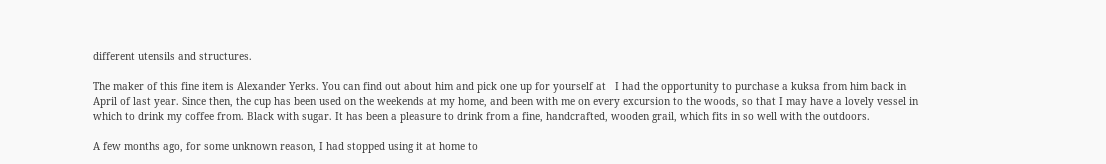different utensils and structures.

The maker of this fine item is Alexander Yerks. You can find out about him and pick one up for yourself at   I had the opportunity to purchase a kuksa from him back in April of last year. Since then, the cup has been used on the weekends at my home, and been with me on every excursion to the woods, so that I may have a lovely vessel in which to drink my coffee from. Black with sugar. It has been a pleasure to drink from a fine, handcrafted, wooden grail, which fits in so well with the outdoors.

A few months ago, for some unknown reason, I had stopped using it at home to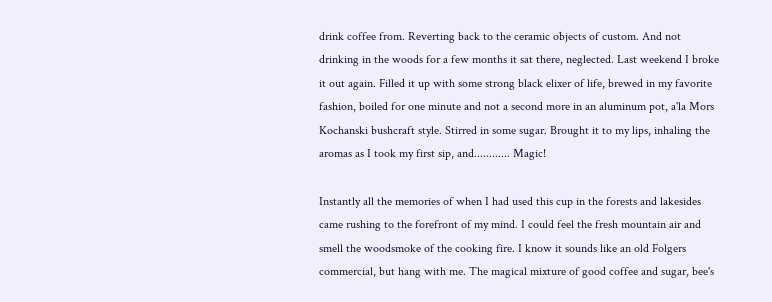drink coffee from. Reverting back to the ceramic objects of custom. And not drinking in the woods for a few months it sat there, neglected. Last weekend I broke it out again. Filled it up with some strong black elixer of life, brewed in my favorite fashion, boiled for one minute and not a second more in an aluminum pot, a'la Mors Kochanski bushcraft style. Stirred in some sugar. Brought it to my lips, inhaling the aromas as I took my first sip, and............ Magic!

Instantly all the memories of when I had used this cup in the forests and lakesides came rushing to the forefront of my mind. I could feel the fresh mountain air and smell the woodsmoke of the cooking fire. I know it sounds like an old Folgers commercial, but hang with me. The magical mixture of good coffee and sugar, bee's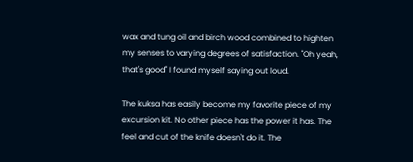wax and tung oil and birch wood combined to highten my senses to varying degrees of satisfaction. "Oh yeah, that's good" I found myself saying out loud.

The kuksa has easily become my favorite piece of my excursion kit. No other piece has the power it has. The feel and cut of the knife doesn't do it. The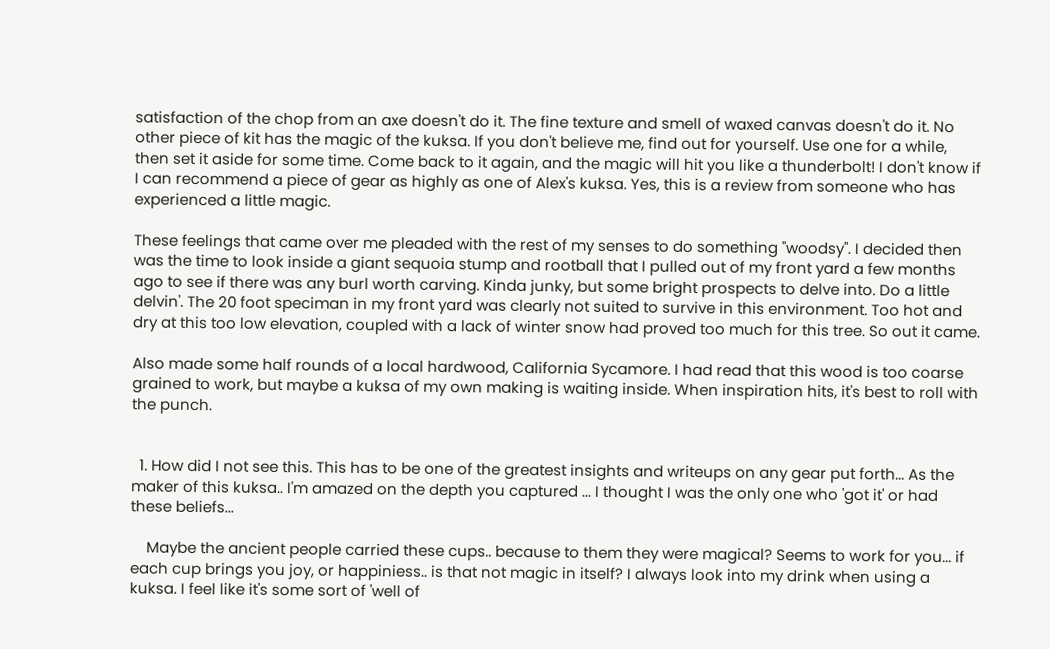satisfaction of the chop from an axe doesn't do it. The fine texture and smell of waxed canvas doesn't do it. No other piece of kit has the magic of the kuksa. If you don't believe me, find out for yourself. Use one for a while, then set it aside for some time. Come back to it again, and the magic will hit you like a thunderbolt! I don't know if I can recommend a piece of gear as highly as one of Alex's kuksa. Yes, this is a review from someone who has experienced a little magic.

These feelings that came over me pleaded with the rest of my senses to do something "woodsy". I decided then was the time to look inside a giant sequoia stump and rootball that I pulled out of my front yard a few months ago to see if there was any burl worth carving. Kinda junky, but some bright prospects to delve into. Do a little delvin'. The 20 foot speciman in my front yard was clearly not suited to survive in this environment. Too hot and dry at this too low elevation, coupled with a lack of winter snow had proved too much for this tree. So out it came.

Also made some half rounds of a local hardwood, California Sycamore. I had read that this wood is too coarse grained to work, but maybe a kuksa of my own making is waiting inside. When inspiration hits, it's best to roll with the punch.


  1. How did I not see this. This has to be one of the greatest insights and writeups on any gear put forth... As the maker of this kuksa.. I'm amazed on the depth you captured ... I thought I was the only one who 'got it' or had these beliefs...

    Maybe the ancient people carried these cups.. because to them they were magical? Seems to work for you... if each cup brings you joy, or happiniess.. is that not magic in itself? I always look into my drink when using a kuksa. I feel like it's some sort of 'well of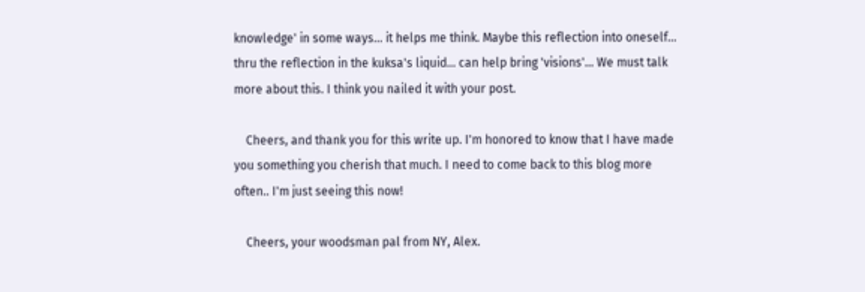knowledge' in some ways... it helps me think. Maybe this reflection into oneself... thru the reflection in the kuksa's liquid... can help bring 'visions'... We must talk more about this. I think you nailed it with your post.

    Cheers, and thank you for this write up. I'm honored to know that I have made you something you cherish that much. I need to come back to this blog more often.. I'm just seeing this now!

    Cheers, your woodsman pal from NY, Alex.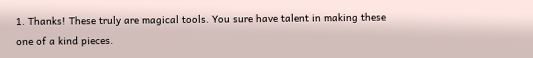1. Thanks! These truly are magical tools. You sure have talent in making these one of a kind pieces.